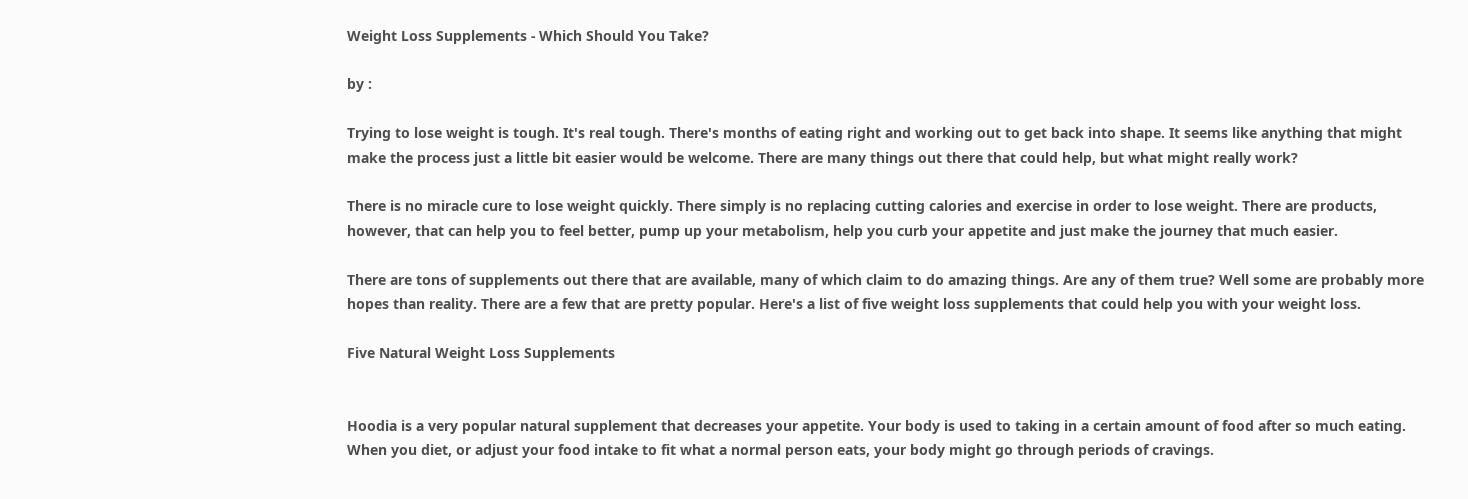Weight Loss Supplements - Which Should You Take?

by :

Trying to lose weight is tough. It's real tough. There's months of eating right and working out to get back into shape. It seems like anything that might make the process just a little bit easier would be welcome. There are many things out there that could help, but what might really work?

There is no miracle cure to lose weight quickly. There simply is no replacing cutting calories and exercise in order to lose weight. There are products, however, that can help you to feel better, pump up your metabolism, help you curb your appetite and just make the journey that much easier.

There are tons of supplements out there that are available, many of which claim to do amazing things. Are any of them true? Well some are probably more hopes than reality. There are a few that are pretty popular. Here's a list of five weight loss supplements that could help you with your weight loss.

Five Natural Weight Loss Supplements


Hoodia is a very popular natural supplement that decreases your appetite. Your body is used to taking in a certain amount of food after so much eating. When you diet, or adjust your food intake to fit what a normal person eats, your body might go through periods of cravings.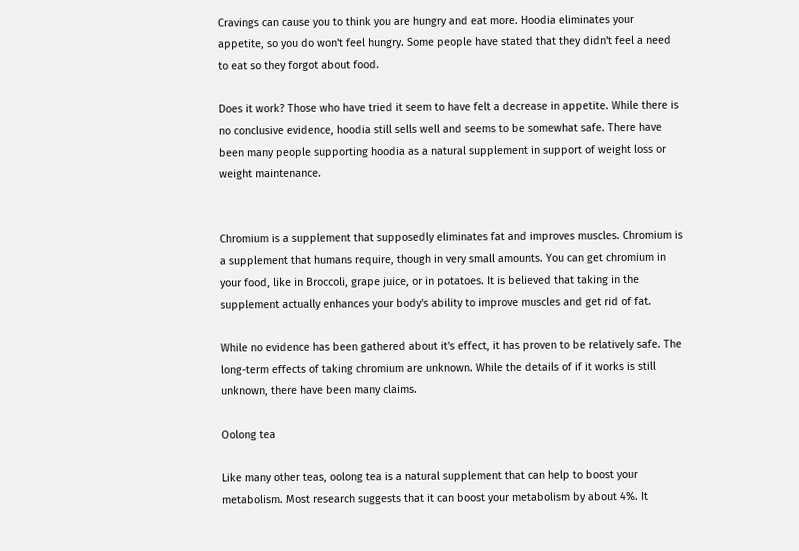Cravings can cause you to think you are hungry and eat more. Hoodia eliminates your appetite, so you do won't feel hungry. Some people have stated that they didn't feel a need to eat so they forgot about food.

Does it work? Those who have tried it seem to have felt a decrease in appetite. While there is no conclusive evidence, hoodia still sells well and seems to be somewhat safe. There have been many people supporting hoodia as a natural supplement in support of weight loss or weight maintenance.


Chromium is a supplement that supposedly eliminates fat and improves muscles. Chromium is a supplement that humans require, though in very small amounts. You can get chromium in your food, like in Broccoli, grape juice, or in potatoes. It is believed that taking in the supplement actually enhances your body's ability to improve muscles and get rid of fat.

While no evidence has been gathered about it's effect, it has proven to be relatively safe. The long-term effects of taking chromium are unknown. While the details of if it works is still unknown, there have been many claims.

Oolong tea

Like many other teas, oolong tea is a natural supplement that can help to boost your metabolism. Most research suggests that it can boost your metabolism by about 4%. It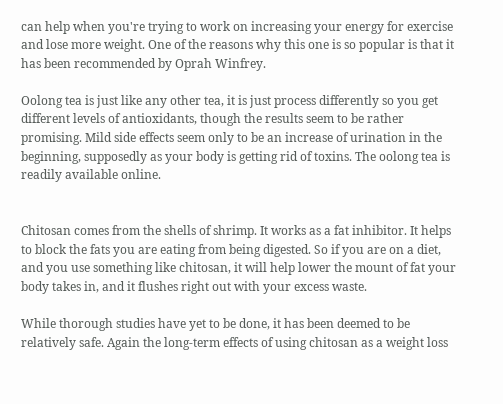can help when you're trying to work on increasing your energy for exercise and lose more weight. One of the reasons why this one is so popular is that it has been recommended by Oprah Winfrey.

Oolong tea is just like any other tea, it is just process differently so you get different levels of antioxidants, though the results seem to be rather promising. Mild side effects seem only to be an increase of urination in the beginning, supposedly as your body is getting rid of toxins. The oolong tea is readily available online.


Chitosan comes from the shells of shrimp. It works as a fat inhibitor. It helps to block the fats you are eating from being digested. So if you are on a diet, and you use something like chitosan, it will help lower the mount of fat your body takes in, and it flushes right out with your excess waste.

While thorough studies have yet to be done, it has been deemed to be relatively safe. Again the long-term effects of using chitosan as a weight loss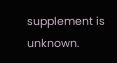supplement is unknown.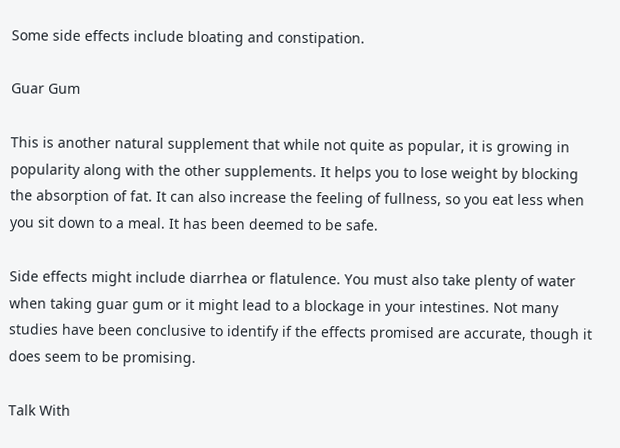Some side effects include bloating and constipation.

Guar Gum

This is another natural supplement that while not quite as popular, it is growing in popularity along with the other supplements. It helps you to lose weight by blocking the absorption of fat. It can also increase the feeling of fullness, so you eat less when you sit down to a meal. It has been deemed to be safe.

Side effects might include diarrhea or flatulence. You must also take plenty of water when taking guar gum or it might lead to a blockage in your intestines. Not many studies have been conclusive to identify if the effects promised are accurate, though it does seem to be promising.

Talk With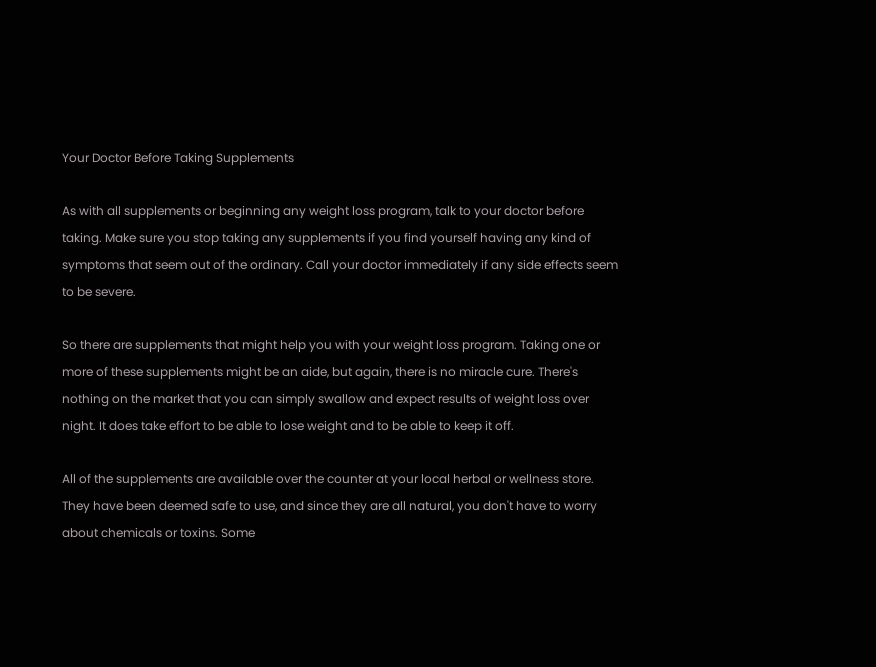Your Doctor Before Taking Supplements

As with all supplements or beginning any weight loss program, talk to your doctor before taking. Make sure you stop taking any supplements if you find yourself having any kind of symptoms that seem out of the ordinary. Call your doctor immediately if any side effects seem to be severe.

So there are supplements that might help you with your weight loss program. Taking one or more of these supplements might be an aide, but again, there is no miracle cure. There's nothing on the market that you can simply swallow and expect results of weight loss over night. It does take effort to be able to lose weight and to be able to keep it off.

All of the supplements are available over the counter at your local herbal or wellness store. They have been deemed safe to use, and since they are all natural, you don't have to worry about chemicals or toxins. Some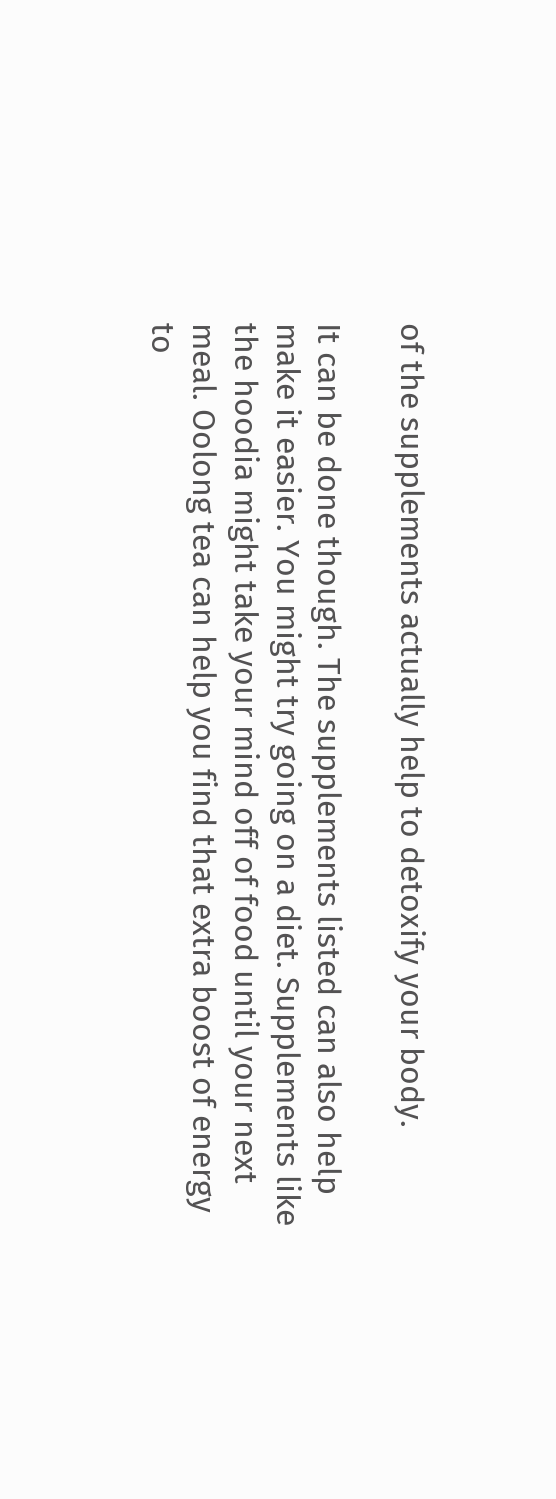of the supplements actually help to detoxify your body.

It can be done though. The supplements listed can also help make it easier. You might try going on a diet. Supplements like the hoodia might take your mind off of food until your next meal. Oolong tea can help you find that extra boost of energy to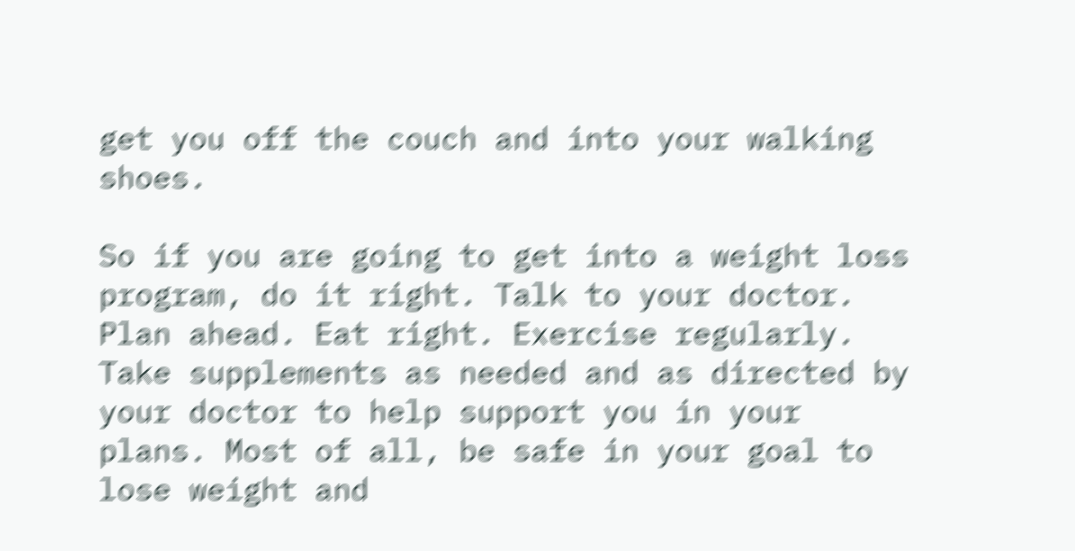get you off the couch and into your walking shoes.

So if you are going to get into a weight loss program, do it right. Talk to your doctor. Plan ahead. Eat right. Exercise regularly. Take supplements as needed and as directed by your doctor to help support you in your plans. Most of all, be safe in your goal to lose weight and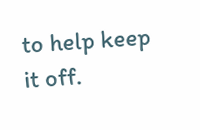to help keep it off.